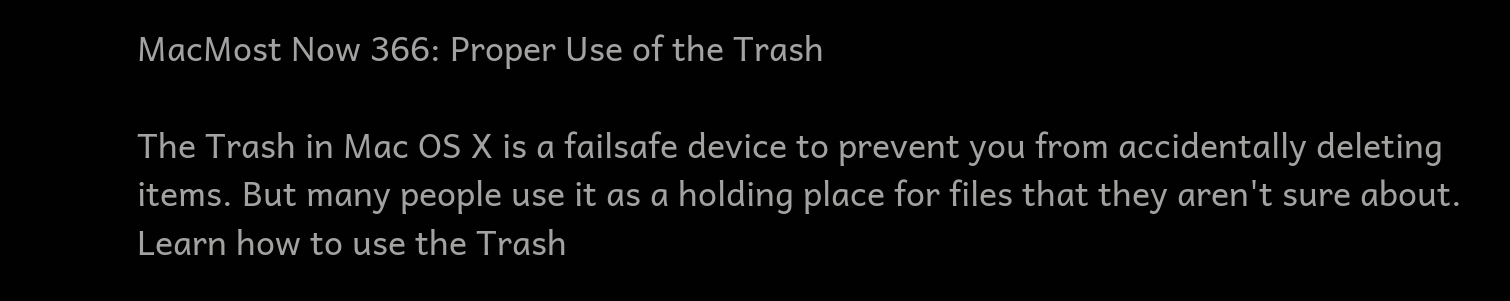MacMost Now 366: Proper Use of the Trash

The Trash in Mac OS X is a failsafe device to prevent you from accidentally deleting items. But many people use it as a holding place for files that they aren't sure about. Learn how to use the Trash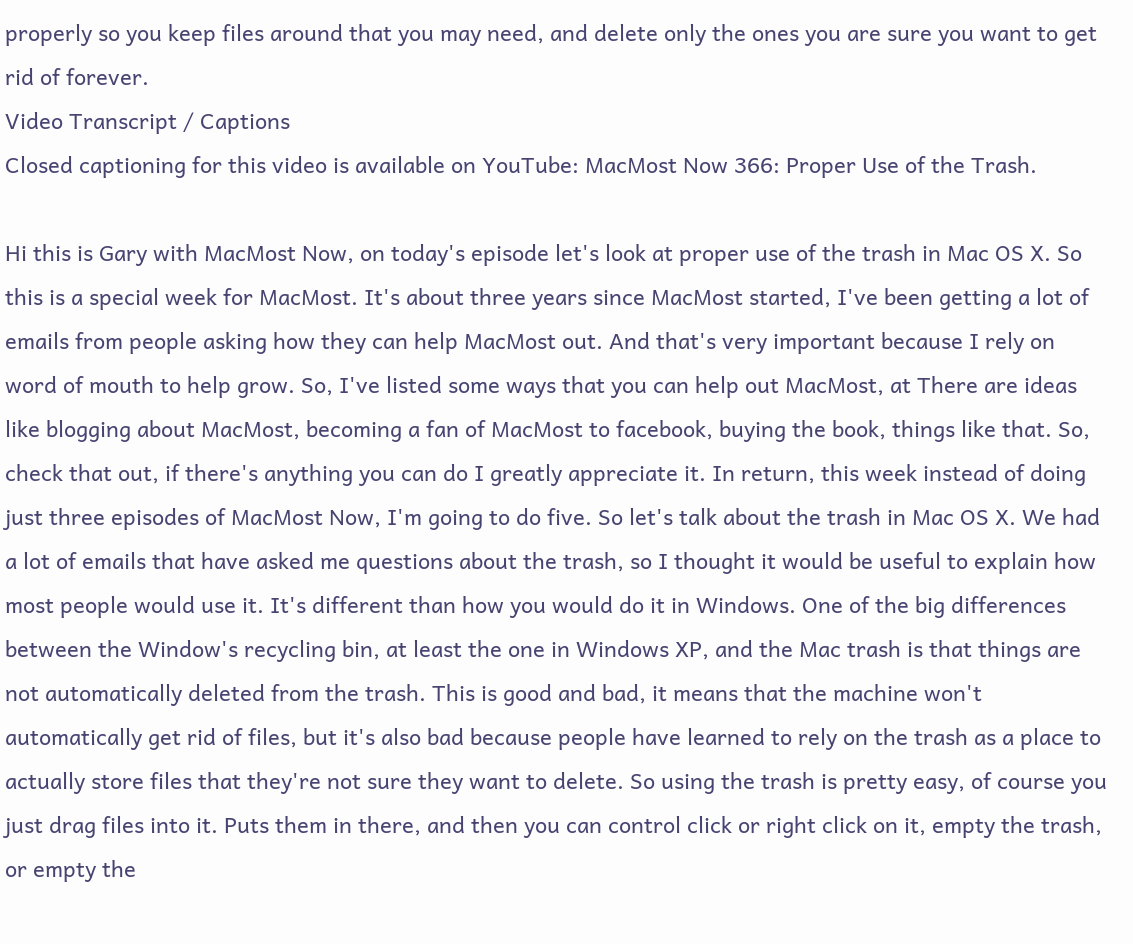properly so you keep files around that you may need, and delete only the ones you are sure you want to get rid of forever.
Video Transcript / Captions
Closed captioning for this video is available on YouTube: MacMost Now 366: Proper Use of the Trash.

Hi this is Gary with MacMost Now, on today's episode let's look at proper use of the trash in Mac OS X. So this is a special week for MacMost. It's about three years since MacMost started, I've been getting a lot of emails from people asking how they can help MacMost out. And that's very important because I rely on word of mouth to help grow. So, I've listed some ways that you can help out MacMost, at There are ideas like blogging about MacMost, becoming a fan of MacMost to facebook, buying the book, things like that. So, check that out, if there's anything you can do I greatly appreciate it. In return, this week instead of doing just three episodes of MacMost Now, I'm going to do five. So let's talk about the trash in Mac OS X. We had a lot of emails that have asked me questions about the trash, so I thought it would be useful to explain how most people would use it. It's different than how you would do it in Windows. One of the big differences between the Window's recycling bin, at least the one in Windows XP, and the Mac trash is that things are not automatically deleted from the trash. This is good and bad, it means that the machine won't automatically get rid of files, but it's also bad because people have learned to rely on the trash as a place to actually store files that they're not sure they want to delete. So using the trash is pretty easy, of course you just drag files into it. Puts them in there, and then you can control click or right click on it, empty the trash, or empty the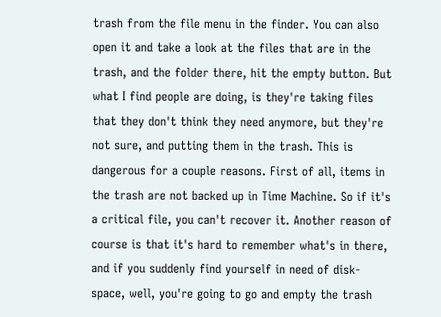trash from the file menu in the finder. You can also open it and take a look at the files that are in the trash, and the folder there, hit the empty button. But what I find people are doing, is they're taking files that they don't think they need anymore, but they're not sure, and putting them in the trash. This is dangerous for a couple reasons. First of all, items in the trash are not backed up in Time Machine. So if it's a critical file, you can't recover it. Another reason of course is that it's hard to remember what's in there, and if you suddenly find yourself in need of disk-space, well, you're going to go and empty the trash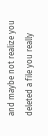and maybe not realize you deleted a file you really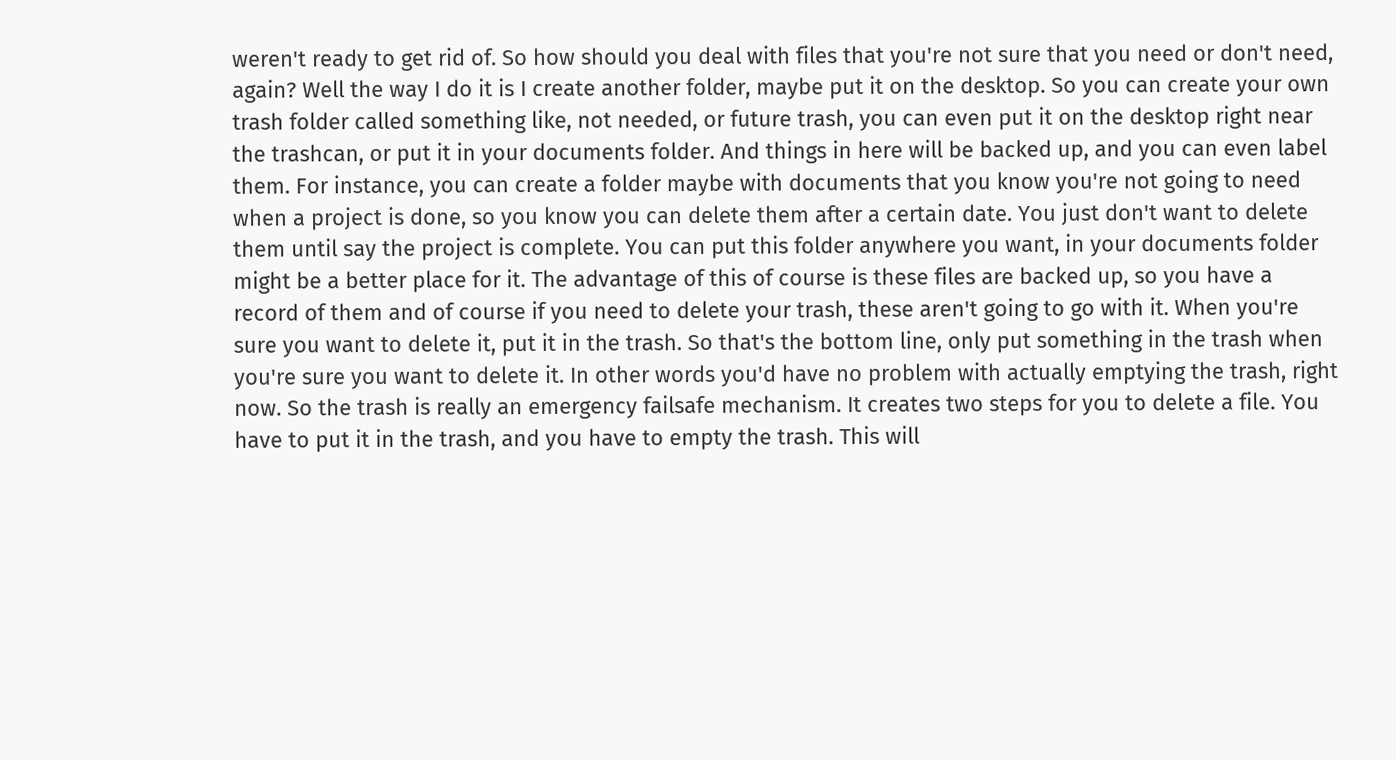weren't ready to get rid of. So how should you deal with files that you're not sure that you need or don't need, again? Well the way I do it is I create another folder, maybe put it on the desktop. So you can create your own trash folder called something like, not needed, or future trash, you can even put it on the desktop right near the trashcan, or put it in your documents folder. And things in here will be backed up, and you can even label them. For instance, you can create a folder maybe with documents that you know you're not going to need when a project is done, so you know you can delete them after a certain date. You just don't want to delete them until say the project is complete. You can put this folder anywhere you want, in your documents folder might be a better place for it. The advantage of this of course is these files are backed up, so you have a record of them and of course if you need to delete your trash, these aren't going to go with it. When you're sure you want to delete it, put it in the trash. So that's the bottom line, only put something in the trash when you're sure you want to delete it. In other words you'd have no problem with actually emptying the trash, right now. So the trash is really an emergency failsafe mechanism. It creates two steps for you to delete a file. You have to put it in the trash, and you have to empty the trash. This will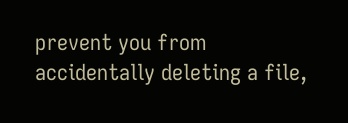prevent you from accidentally deleting a file,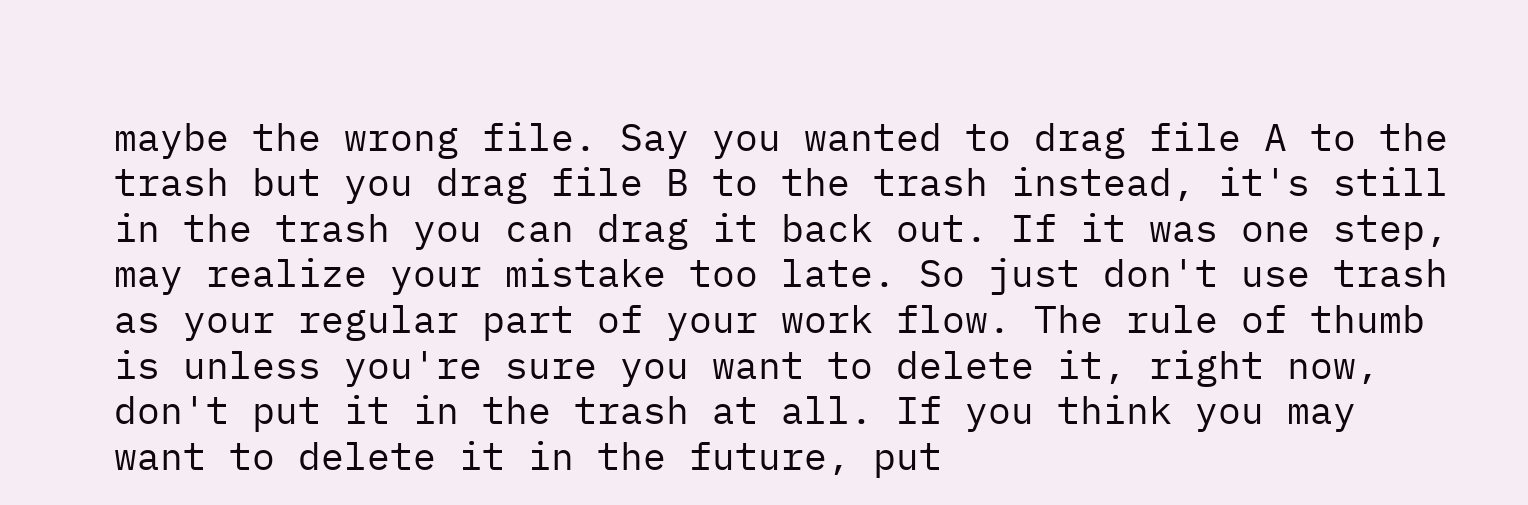maybe the wrong file. Say you wanted to drag file A to the trash but you drag file B to the trash instead, it's still in the trash you can drag it back out. If it was one step, may realize your mistake too late. So just don't use trash as your regular part of your work flow. The rule of thumb is unless you're sure you want to delete it, right now, don't put it in the trash at all. If you think you may want to delete it in the future, put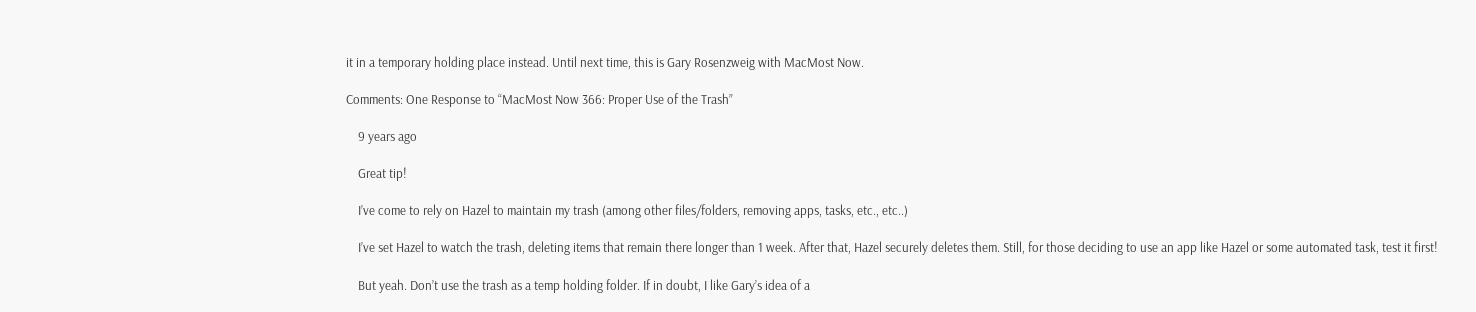it in a temporary holding place instead. Until next time, this is Gary Rosenzweig with MacMost Now.

Comments: One Response to “MacMost Now 366: Proper Use of the Trash”

    9 years ago

    Great tip!

    I’ve come to rely on Hazel to maintain my trash (among other files/folders, removing apps, tasks, etc., etc..)

    I’ve set Hazel to watch the trash, deleting items that remain there longer than 1 week. After that, Hazel securely deletes them. Still, for those deciding to use an app like Hazel or some automated task, test it first!

    But yeah. Don’t use the trash as a temp holding folder. If in doubt, I like Gary’s idea of a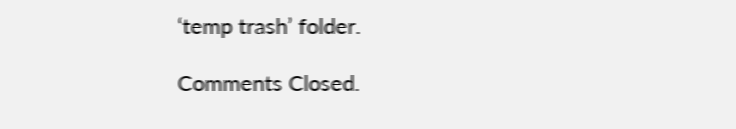‘temp trash’ folder.

Comments Closed.